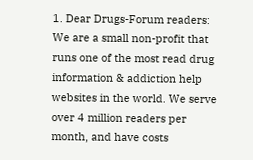1. Dear Drugs-Forum readers: We are a small non-profit that runs one of the most read drug information & addiction help websites in the world. We serve over 4 million readers per month, and have costs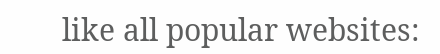like all popular websites: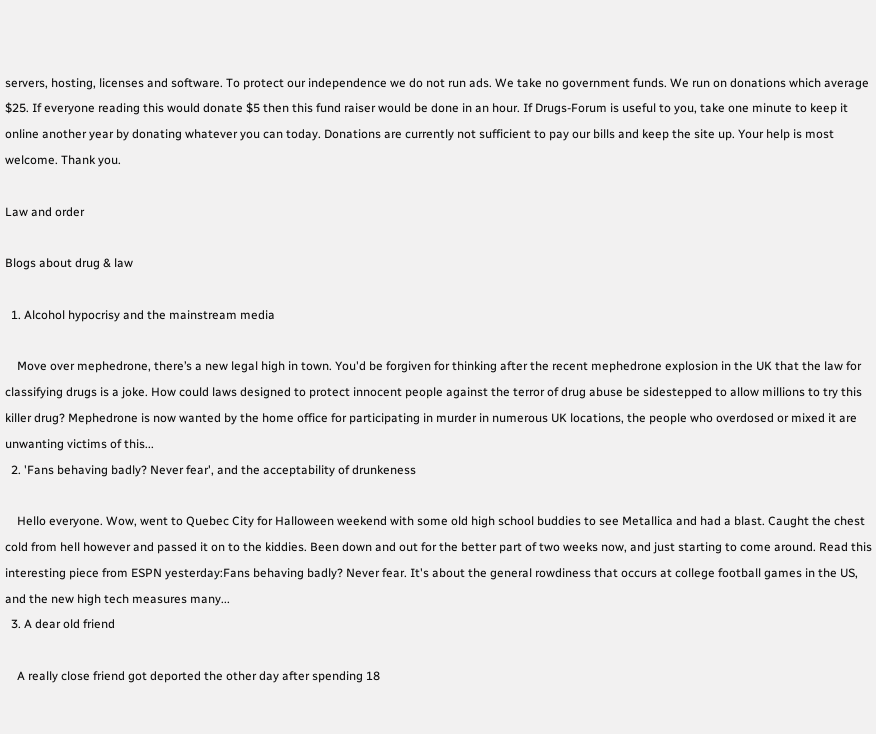servers, hosting, licenses and software. To protect our independence we do not run ads. We take no government funds. We run on donations which average $25. If everyone reading this would donate $5 then this fund raiser would be done in an hour. If Drugs-Forum is useful to you, take one minute to keep it online another year by donating whatever you can today. Donations are currently not sufficient to pay our bills and keep the site up. Your help is most welcome. Thank you.

Law and order

Blogs about drug & law

  1. Alcohol hypocrisy and the mainstream media

    Move over mephedrone, there’s a new legal high in town. You'd be forgiven for thinking after the recent mephedrone explosion in the UK that the law for classifying drugs is a joke. How could laws designed to protect innocent people against the terror of drug abuse be sidestepped to allow millions to try this killer drug? Mephedrone is now wanted by the home office for participating in murder in numerous UK locations, the people who overdosed or mixed it are unwanting victims of this...
  2. 'Fans behaving badly? Never fear', and the acceptability of drunkeness

    Hello everyone. Wow, went to Quebec City for Halloween weekend with some old high school buddies to see Metallica and had a blast. Caught the chest cold from hell however and passed it on to the kiddies. Been down and out for the better part of two weeks now, and just starting to come around. Read this interesting piece from ESPN yesterday:Fans behaving badly? Never fear. It's about the general rowdiness that occurs at college football games in the US, and the new high tech measures many...
  3. A dear old friend

    A really close friend got deported the other day after spending 18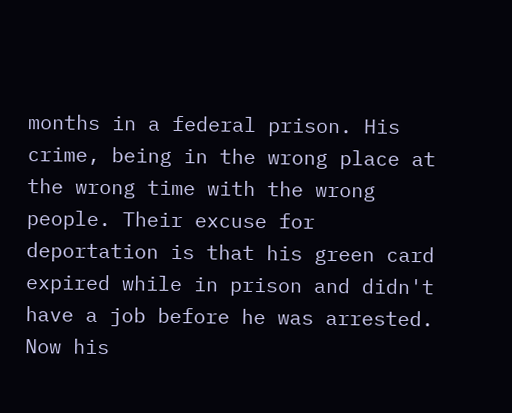months in a federal prison. His crime, being in the wrong place at the wrong time with the wrong people. Their excuse for deportation is that his green card expired while in prison and didn't have a job before he was arrested. Now his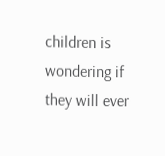children is wondering if they will ever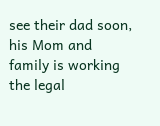see their dad soon, his Mom and family is working the legal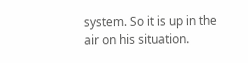system. So it is up in the air on his situation.